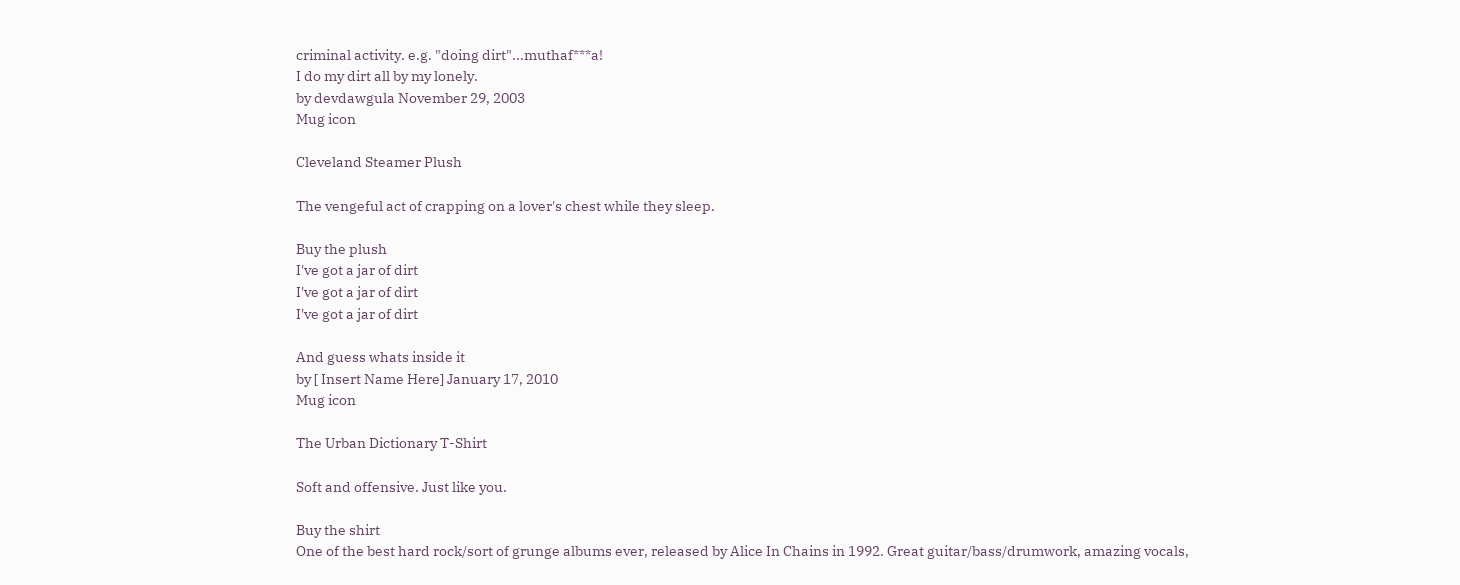criminal activity. e.g. "doing dirt"...muthaf***a!
I do my dirt all by my lonely.
by devdawgula November 29, 2003
Mug icon

Cleveland Steamer Plush

The vengeful act of crapping on a lover's chest while they sleep.

Buy the plush
I've got a jar of dirt
I've got a jar of dirt
I've got a jar of dirt

And guess whats inside it
by [ Insert Name Here] January 17, 2010
Mug icon

The Urban Dictionary T-Shirt

Soft and offensive. Just like you.

Buy the shirt
One of the best hard rock/sort of grunge albums ever, released by Alice In Chains in 1992. Great guitar/bass/drumwork, amazing vocals,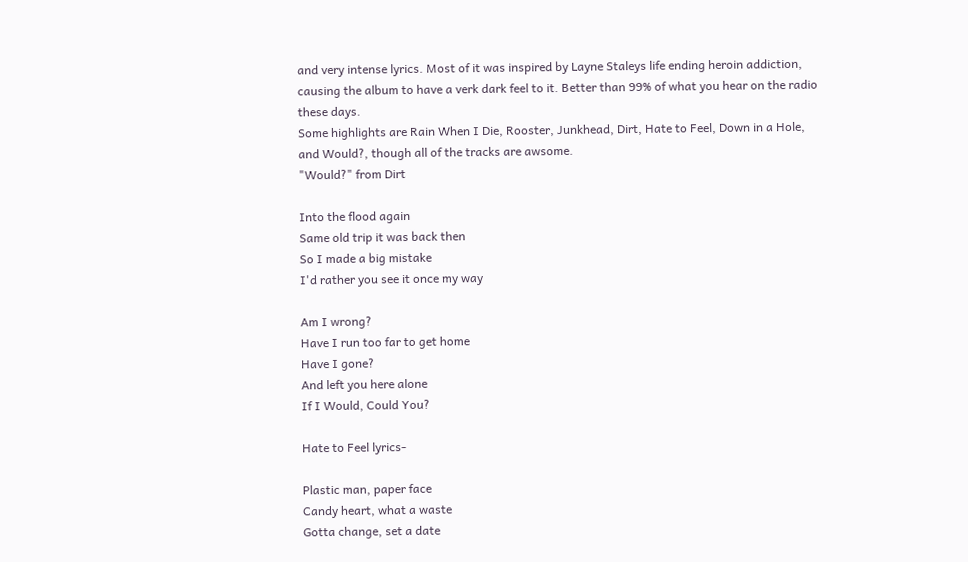and very intense lyrics. Most of it was inspired by Layne Staleys life ending heroin addiction, causing the album to have a verk dark feel to it. Better than 99% of what you hear on the radio these days.
Some highlights are Rain When I Die, Rooster, Junkhead, Dirt, Hate to Feel, Down in a Hole, and Would?, though all of the tracks are awsome.
"Would?" from Dirt

Into the flood again
Same old trip it was back then
So I made a big mistake
I'd rather you see it once my way

Am I wrong?
Have I run too far to get home
Have I gone?
And left you here alone
If I Would, Could You?

Hate to Feel lyrics-

Plastic man, paper face
Candy heart, what a waste
Gotta change, set a date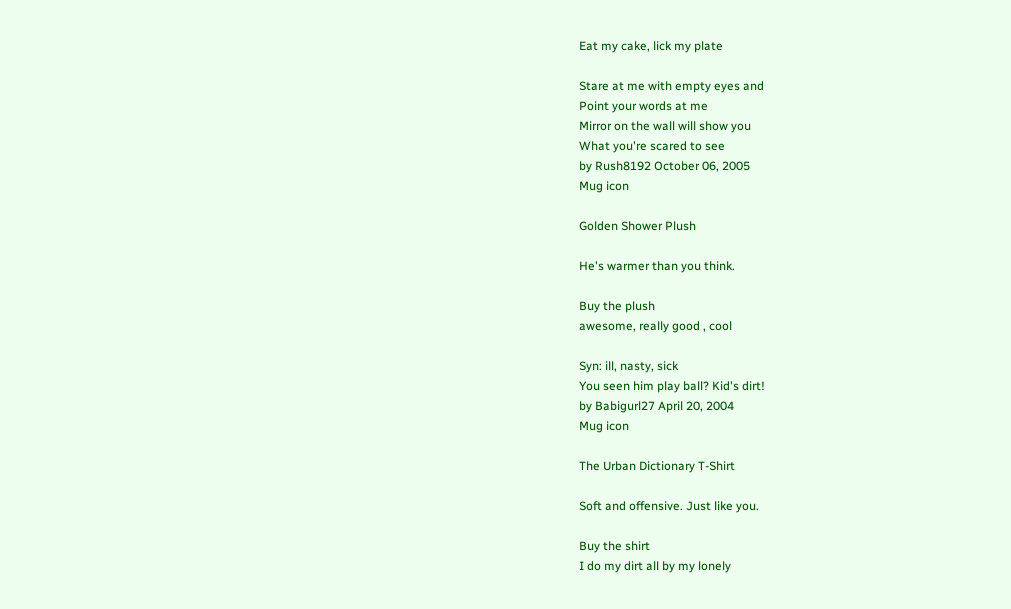Eat my cake, lick my plate

Stare at me with empty eyes and
Point your words at me
Mirror on the wall will show you
What you're scared to see
by Rush8192 October 06, 2005
Mug icon

Golden Shower Plush

He's warmer than you think.

Buy the plush
awesome, really good , cool

Syn: ill, nasty, sick
You seen him play ball? Kid's dirt!
by Babigurl27 April 20, 2004
Mug icon

The Urban Dictionary T-Shirt

Soft and offensive. Just like you.

Buy the shirt
I do my dirt all by my lonely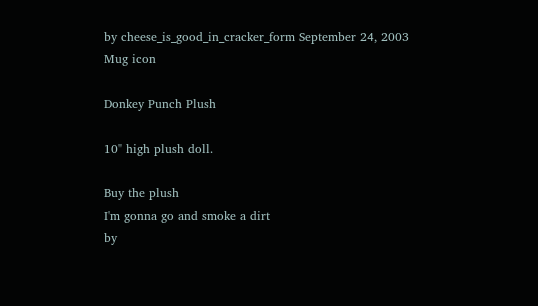by cheese_is_good_in_cracker_form September 24, 2003
Mug icon

Donkey Punch Plush

10" high plush doll.

Buy the plush
I'm gonna go and smoke a dirt
by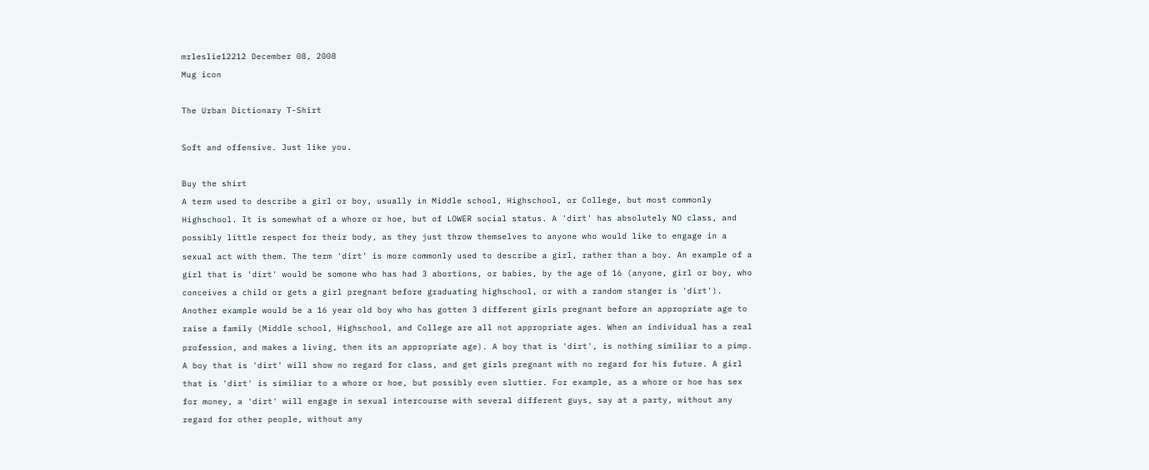mrleslie12212 December 08, 2008
Mug icon

The Urban Dictionary T-Shirt

Soft and offensive. Just like you.

Buy the shirt
A term used to describe a girl or boy, usually in Middle school, Highschool, or College, but most commonly Highschool. It is somewhat of a whore or hoe, but of LOWER social status. A 'dirt' has absolutely NO class, and possibly little respect for their body, as they just throw themselves to anyone who would like to engage in a sexual act with them. The term 'dirt' is more commonly used to describe a girl, rather than a boy. An example of a girl that is 'dirt' would be somone who has had 3 abortions, or babies, by the age of 16 (anyone, girl or boy, who conceives a child or gets a girl pregnant before graduating highschool, or with a random stanger is 'dirt'). Another example would be a 16 year old boy who has gotten 3 different girls pregnant before an appropriate age to raise a family (Middle school, Highschool, and College are all not appropriate ages. When an individual has a real profession, and makes a living, then its an appropriate age). A boy that is 'dirt', is nothing similiar to a pimp. A boy that is 'dirt' will show no regard for class, and get girls pregnant with no regard for his future. A girl that is 'dirt' is similiar to a whore or hoe, but possibly even sluttier. For example, as a whore or hoe has sex for money, a 'dirt' will engage in sexual intercourse with several different guys, say at a party, without any regard for other people, without any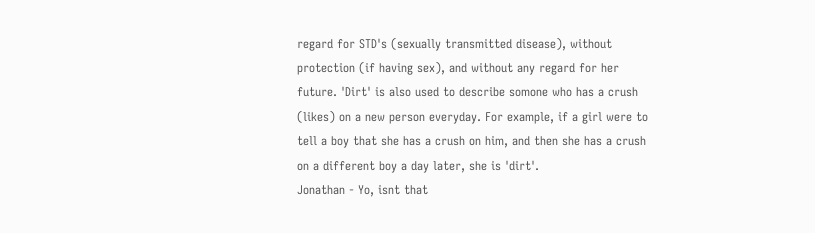regard for STD's (sexually transmitted disease), without protection (if having sex), and without any regard for her future. 'Dirt' is also used to describe somone who has a crush (likes) on a new person everyday. For example, if a girl were to tell a boy that she has a crush on him, and then she has a crush on a different boy a day later, she is 'dirt'.
Jonathan - Yo, isnt that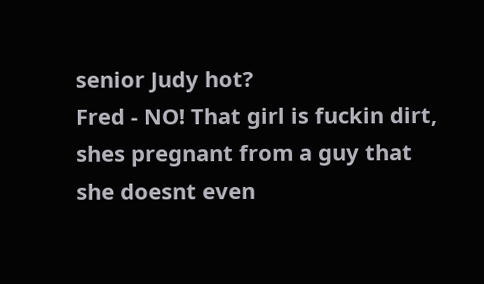senior Judy hot?
Fred - NO! That girl is fuckin dirt, shes pregnant from a guy that she doesnt even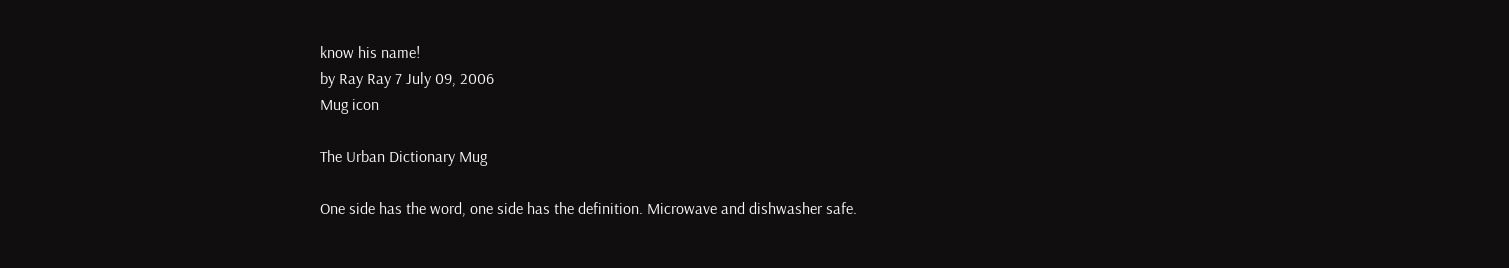know his name!
by Ray Ray 7 July 09, 2006
Mug icon

The Urban Dictionary Mug

One side has the word, one side has the definition. Microwave and dishwasher safe.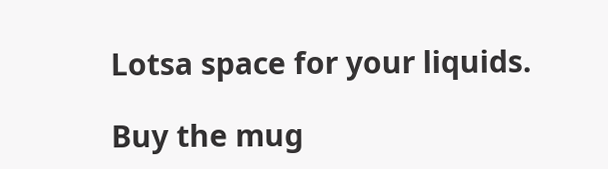Lotsa space for your liquids.

Buy the mug